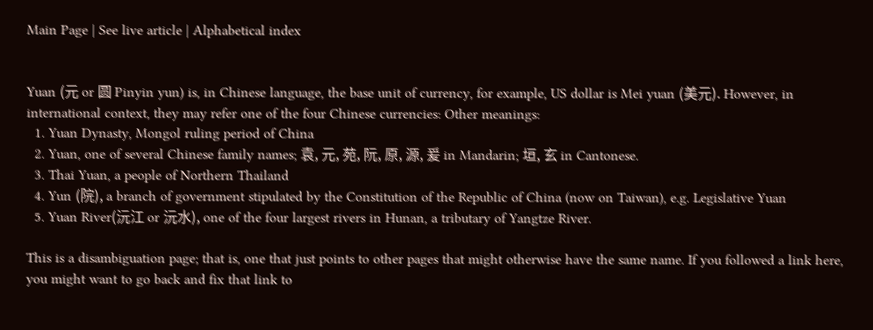Main Page | See live article | Alphabetical index


Yuan (元 or 圆 Pinyin yun) is, in Chinese language, the base unit of currency, for example, US dollar is Mei yuan (美元). However, in international context, they may refer one of the four Chinese currencies: Other meanings:
  1. Yuan Dynasty, Mongol ruling period of China
  2. Yuan, one of several Chinese family names; 袁, 元, 苑, 阮, 原, 源, 爰 in Mandarin; 垣, 玄 in Cantonese.
  3. Thai Yuan, a people of Northern Thailand
  4. Yun (院), a branch of government stipulated by the Constitution of the Republic of China (now on Taiwan), e.g. Legislative Yuan
  5. Yuan River(沅江 or 沅水), one of the four largest rivers in Hunan, a tributary of Yangtze River.

This is a disambiguation page; that is, one that just points to other pages that might otherwise have the same name. If you followed a link here, you might want to go back and fix that link to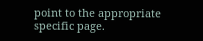point to the appropriate specific page.